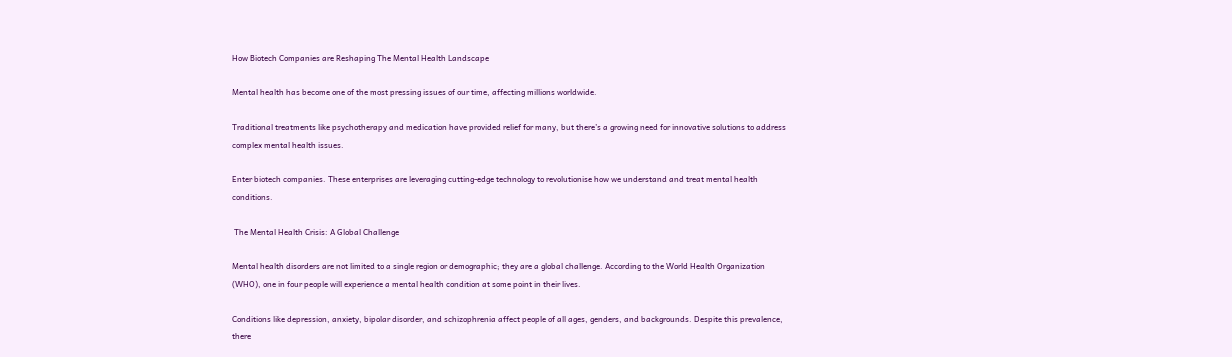How Biotech Companies are Reshaping The Mental Health Landscape

Mental health has become one of the most pressing issues of our time, affecting millions worldwide.

Traditional treatments like psychotherapy and medication have provided relief for many, but there’s a growing need for innovative solutions to address complex mental health issues.

Enter biotech companies. These enterprises are leveraging cutting-edge technology to revolutionise how we understand and treat mental health conditions.

 The Mental Health Crisis: A Global Challenge

Mental health disorders are not limited to a single region or demographic; they are a global challenge. According to the World Health Organization (WHO), one in four people will experience a mental health condition at some point in their lives.

Conditions like depression, anxiety, bipolar disorder, and schizophrenia affect people of all ages, genders, and backgrounds. Despite this prevalence, there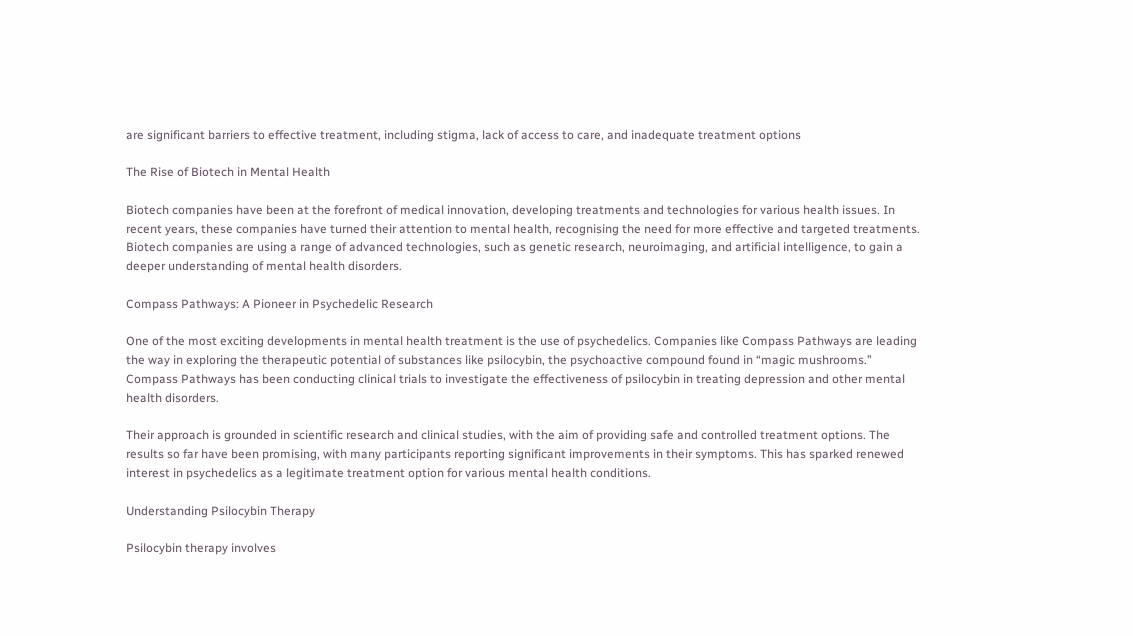are significant barriers to effective treatment, including stigma, lack of access to care, and inadequate treatment options

The Rise of Biotech in Mental Health

Biotech companies have been at the forefront of medical innovation, developing treatments and technologies for various health issues. In recent years, these companies have turned their attention to mental health, recognising the need for more effective and targeted treatments. Biotech companies are using a range of advanced technologies, such as genetic research, neuroimaging, and artificial intelligence, to gain a deeper understanding of mental health disorders.

Compass Pathways: A Pioneer in Psychedelic Research

One of the most exciting developments in mental health treatment is the use of psychedelics. Companies like Compass Pathways are leading the way in exploring the therapeutic potential of substances like psilocybin, the psychoactive compound found in “magic mushrooms.” Compass Pathways has been conducting clinical trials to investigate the effectiveness of psilocybin in treating depression and other mental health disorders.

Their approach is grounded in scientific research and clinical studies, with the aim of providing safe and controlled treatment options. The results so far have been promising, with many participants reporting significant improvements in their symptoms. This has sparked renewed interest in psychedelics as a legitimate treatment option for various mental health conditions.

Understanding Psilocybin Therapy

Psilocybin therapy involves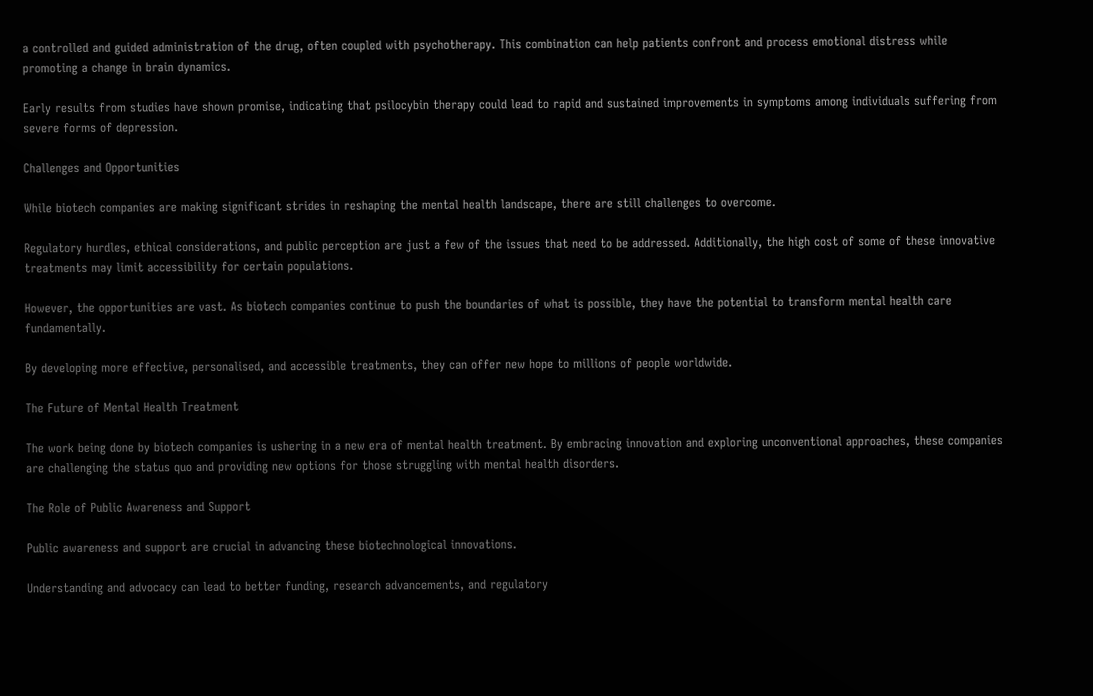a controlled and guided administration of the drug, often coupled with psychotherapy. This combination can help patients confront and process emotional distress while promoting a change in brain dynamics.

Early results from studies have shown promise, indicating that psilocybin therapy could lead to rapid and sustained improvements in symptoms among individuals suffering from severe forms of depression.

Challenges and Opportunities

While biotech companies are making significant strides in reshaping the mental health landscape, there are still challenges to overcome.

Regulatory hurdles, ethical considerations, and public perception are just a few of the issues that need to be addressed. Additionally, the high cost of some of these innovative treatments may limit accessibility for certain populations.

However, the opportunities are vast. As biotech companies continue to push the boundaries of what is possible, they have the potential to transform mental health care fundamentally.

By developing more effective, personalised, and accessible treatments, they can offer new hope to millions of people worldwide.

The Future of Mental Health Treatment

The work being done by biotech companies is ushering in a new era of mental health treatment. By embracing innovation and exploring unconventional approaches, these companies are challenging the status quo and providing new options for those struggling with mental health disorders.

The Role of Public Awareness and Support

Public awareness and support are crucial in advancing these biotechnological innovations.

Understanding and advocacy can lead to better funding, research advancements, and regulatory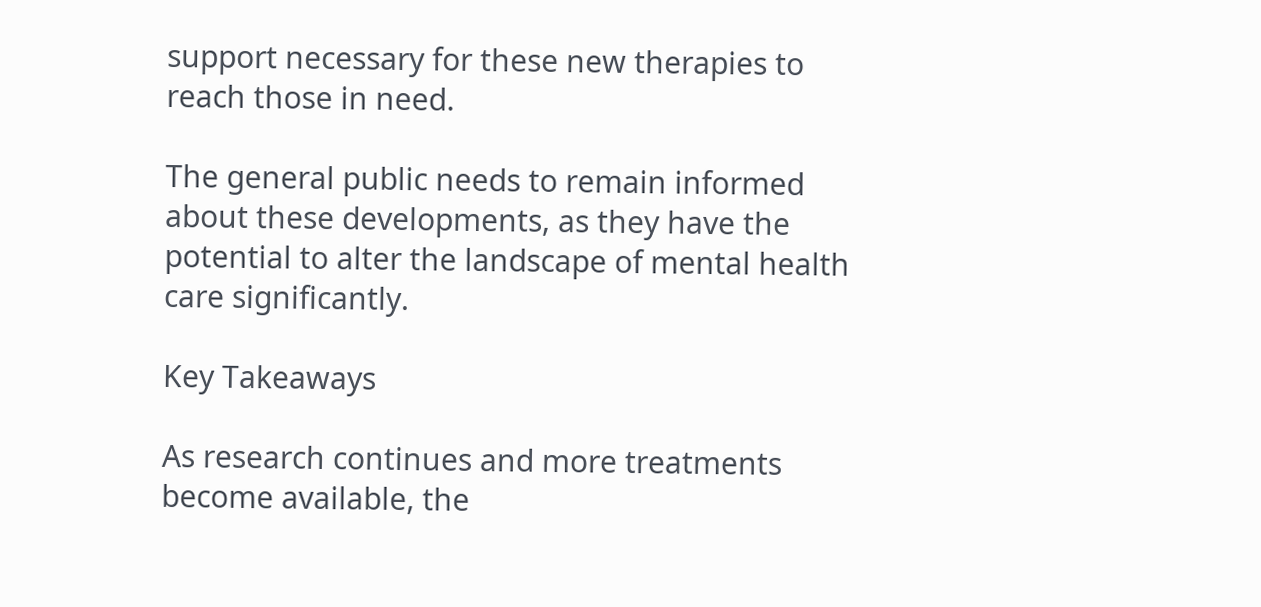support necessary for these new therapies to reach those in need.

The general public needs to remain informed about these developments, as they have the potential to alter the landscape of mental health care significantly.

Key Takeaways

As research continues and more treatments become available, the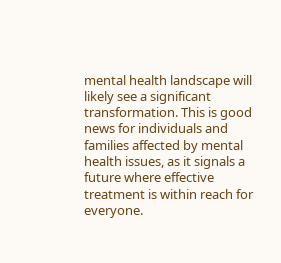mental health landscape will likely see a significant transformation. This is good news for individuals and families affected by mental health issues, as it signals a future where effective treatment is within reach for everyone.